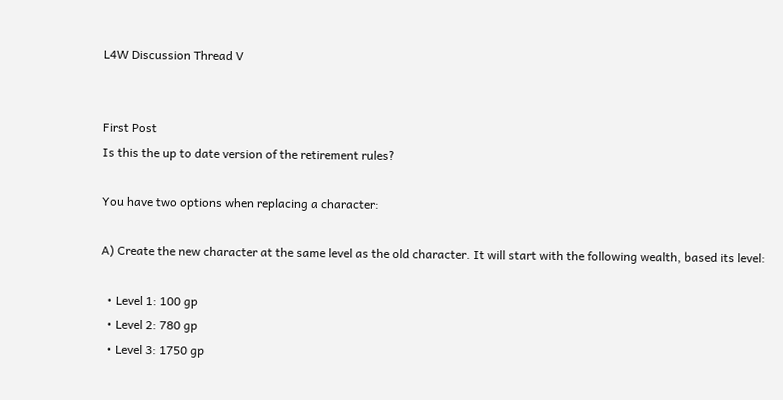L4W Discussion Thread V


First Post
Is this the up to date version of the retirement rules?

You have two options when replacing a character:

A) Create the new character at the same level as the old character. It will start with the following wealth, based its level:

  • Level 1: 100 gp
  • Level 2: 780 gp
  • Level 3: 1750 gp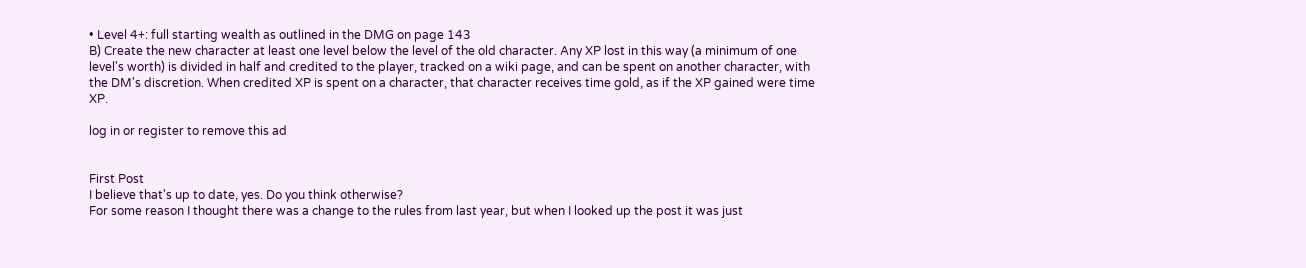• Level 4+: full starting wealth as outlined in the DMG on page 143
B) Create the new character at least one level below the level of the old character. Any XP lost in this way (a minimum of one level's worth) is divided in half and credited to the player, tracked on a wiki page, and can be spent on another character, with the DM's discretion. When credited XP is spent on a character, that character receives time gold, as if the XP gained were time XP.

log in or register to remove this ad


First Post
I believe that's up to date, yes. Do you think otherwise?
For some reason I thought there was a change to the rules from last year, but when I looked up the post it was just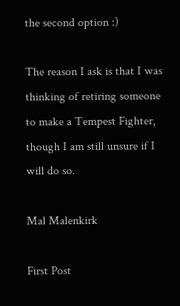the second option :)

The reason I ask is that I was thinking of retiring someone to make a Tempest Fighter, though I am still unsure if I will do so.

Mal Malenkirk

First Post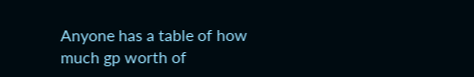Anyone has a table of how much gp worth of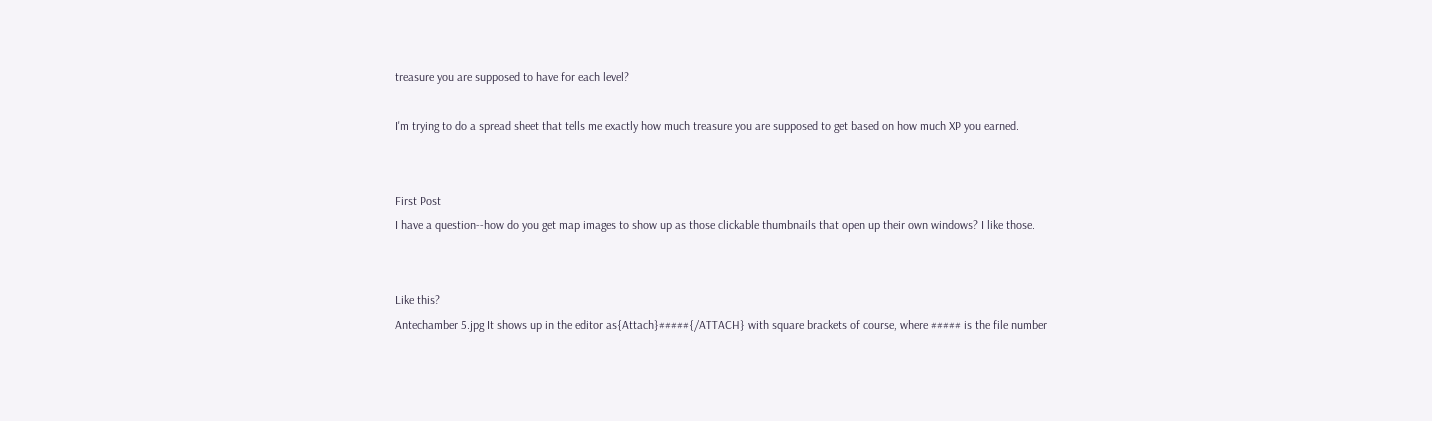treasure you are supposed to have for each level?

I'm trying to do a spread sheet that tells me exactly how much treasure you are supposed to get based on how much XP you earned.


First Post
I have a question--how do you get map images to show up as those clickable thumbnails that open up their own windows? I like those.


Like this?
Antechamber 5.jpg It shows up in the editor as{Attach}#####{/ATTACH} with square brackets of course, where ##### is the file number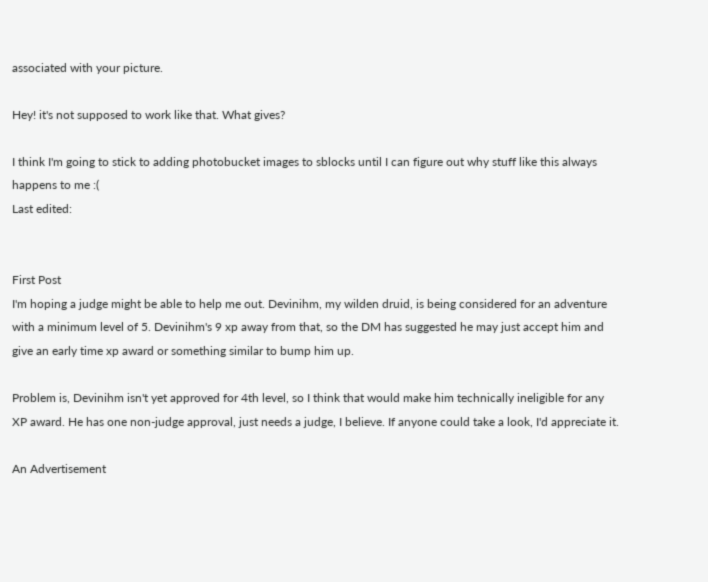associated with your picture.

Hey! it's not supposed to work like that. What gives?

I think I'm going to stick to adding photobucket images to sblocks until I can figure out why stuff like this always happens to me :(
Last edited:


First Post
I'm hoping a judge might be able to help me out. Devinihm, my wilden druid, is being considered for an adventure with a minimum level of 5. Devinihm's 9 xp away from that, so the DM has suggested he may just accept him and give an early time xp award or something similar to bump him up.

Problem is, Devinihm isn't yet approved for 4th level, so I think that would make him technically ineligible for any XP award. He has one non-judge approval, just needs a judge, I believe. If anyone could take a look, I'd appreciate it.

An Advertisement